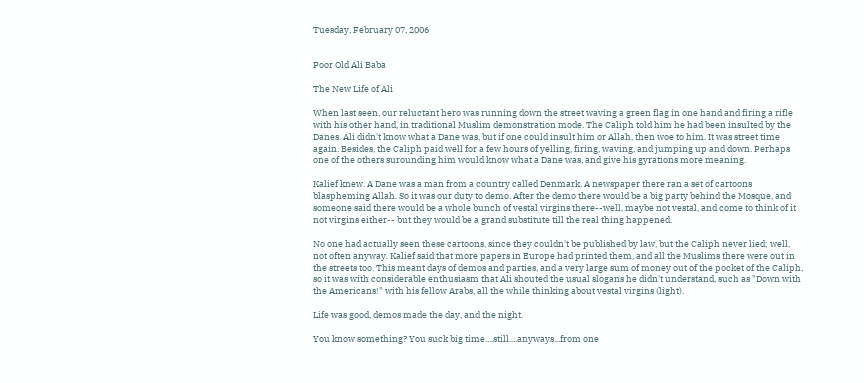Tuesday, February 07, 2006


Poor Old Ali Baba

The New Life of Ali

When last seen, our reluctant hero was running down the street waving a green flag in one hand and firing a rifle with his other hand, in traditional Muslim demonstration mode. The Caliph told him he had been insulted by the Danes. Ali didn't know what a Dane was, but if one could insult him or Allah, then woe to him. It was street time again. Besides, the Caliph paid well for a few hours of yelling, firing, waving, and jumping up and down. Perhaps one of the others surounding him would know what a Dane was, and give his gyrations more meaning.

Kalief knew. A Dane was a man from a country called Denmark. A newspaper there ran a set of cartoons blaspheming Allah. So it was our duty to demo. After the demo there would be a big party behind the Mosque, and someone said there would be a whole bunch of vestal virgins there--well, maybe not vestal, and come to think of it not virgins either-- but they would be a grand substitute till the real thing happened.

No one had actually seen these cartoons, since they couldn't be published by law, but the Caliph never lied; well, not often anyway. Kalief said that more papers in Europe had printed them, and all the Muslims there were out in the streets too. This meant days of demos and parties, and a very large sum of money out of the pocket of the Caliph, so it was with considerable enthusiasm that Ali shouted the usual slogans he didn't understand, such as "Down with the Americans!" with his fellow Arabs, all the while thinking about vestal virgins (light).

Life was good, demos made the day, and the night.

You know something? You suck big time....still....anyways...from one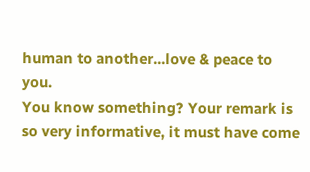human to another...love & peace to you.
You know something? Your remark is so very informative, it must have come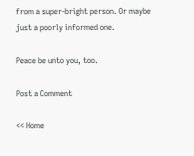from a super-bright person. Or maybe just a poorly informed one.

Peace be unto you, too.

Post a Comment

<< Home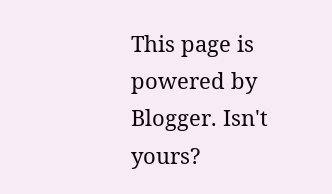This page is powered by Blogger. Isn't yours?